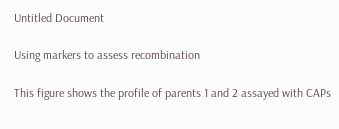Untitled Document

Using markers to assess recombination

This figure shows the profile of parents 1 and 2 assayed with CAPs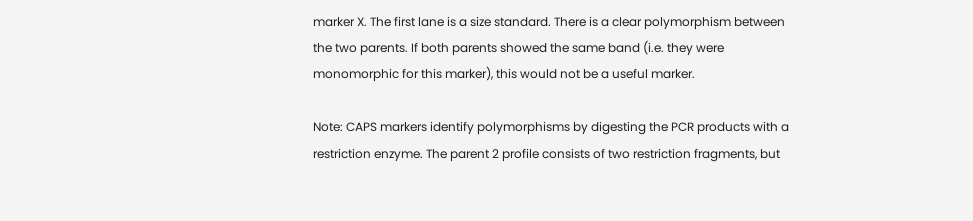marker X. The first lane is a size standard. There is a clear polymorphism between the two parents. If both parents showed the same band (i.e. they were monomorphic for this marker), this would not be a useful marker.

Note: CAPS markers identify polymorphisms by digesting the PCR products with a restriction enzyme. The parent 2 profile consists of two restriction fragments, but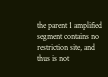the parent 1 amplified segment contains no restriction site, and thus is not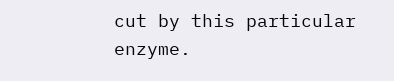cut by this particular enzyme.